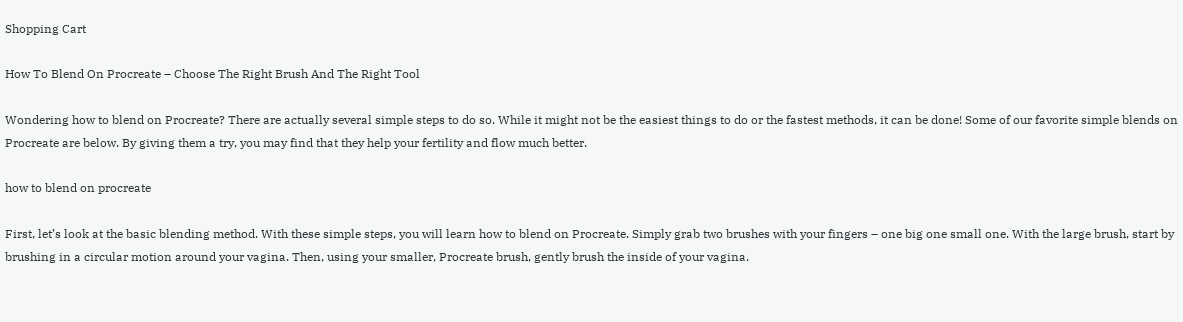Shopping Cart

How To Blend On Procreate – Choose The Right Brush And The Right Tool

Wondering how to blend on Procreate? There are actually several simple steps to do so. While it might not be the easiest things to do or the fastest methods, it can be done! Some of our favorite simple blends on Procreate are below. By giving them a try, you may find that they help your fertility and flow much better.

how to blend on procreate

First, let’s look at the basic blending method. With these simple steps, you will learn how to blend on Procreate. Simply grab two brushes with your fingers – one big one small one. With the large brush, start by brushing in a circular motion around your vagina. Then, using your smaller, Procreate brush, gently brush the inside of your vagina.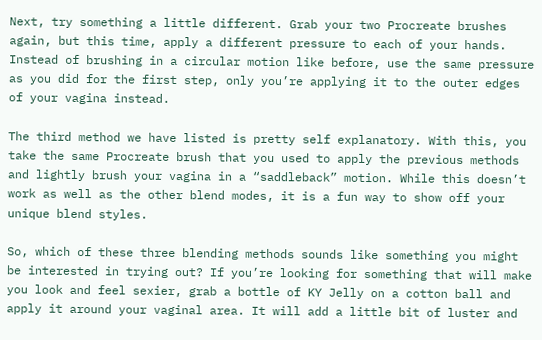Next, try something a little different. Grab your two Procreate brushes again, but this time, apply a different pressure to each of your hands. Instead of brushing in a circular motion like before, use the same pressure as you did for the first step, only you’re applying it to the outer edges of your vagina instead.

The third method we have listed is pretty self explanatory. With this, you take the same Procreate brush that you used to apply the previous methods and lightly brush your vagina in a “saddleback” motion. While this doesn’t work as well as the other blend modes, it is a fun way to show off your unique blend styles.

So, which of these three blending methods sounds like something you might be interested in trying out? If you’re looking for something that will make you look and feel sexier, grab a bottle of KY Jelly on a cotton ball and apply it around your vaginal area. It will add a little bit of luster and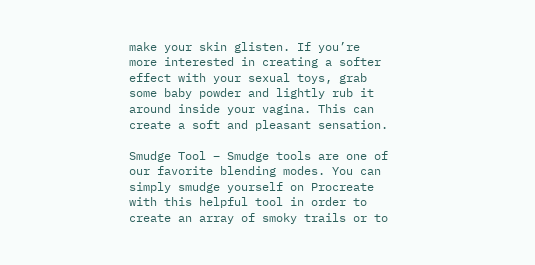make your skin glisten. If you’re more interested in creating a softer effect with your sexual toys, grab some baby powder and lightly rub it around inside your vagina. This can create a soft and pleasant sensation.

Smudge Tool – Smudge tools are one of our favorite blending modes. You can simply smudge yourself on Procreate with this helpful tool in order to create an array of smoky trails or to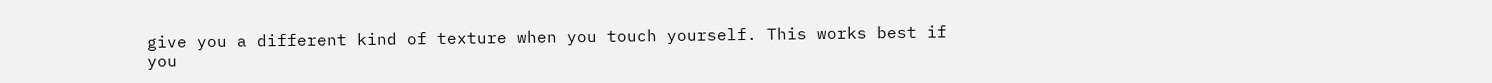give you a different kind of texture when you touch yourself. This works best if you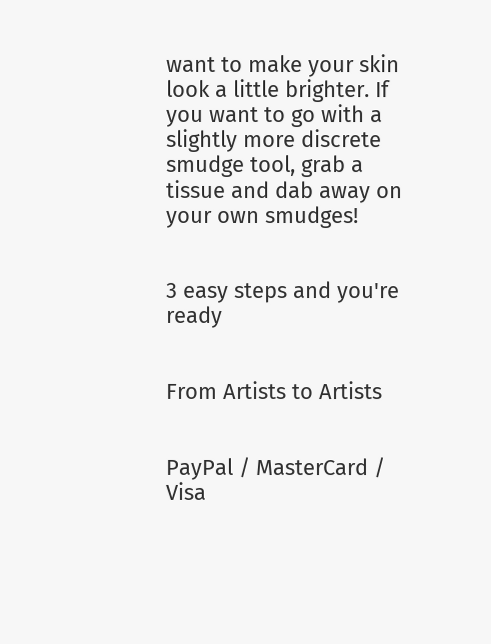want to make your skin look a little brighter. If you want to go with a slightly more discrete smudge tool, grab a tissue and dab away on your own smudges!


3 easy steps and you're ready


From Artists to Artists


PayPal / MasterCard / Visa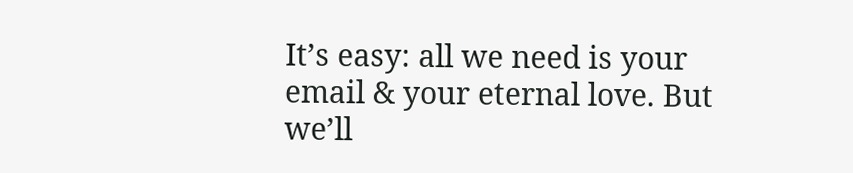It’s easy: all we need is your email & your eternal love. But we’ll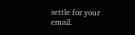settle for your email.